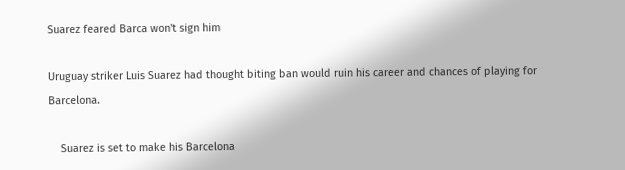Suarez feared Barca won't sign him

Uruguay striker Luis Suarez had thought biting ban would ruin his career and chances of playing for Barcelona.

    Suarez is set to make his Barcelona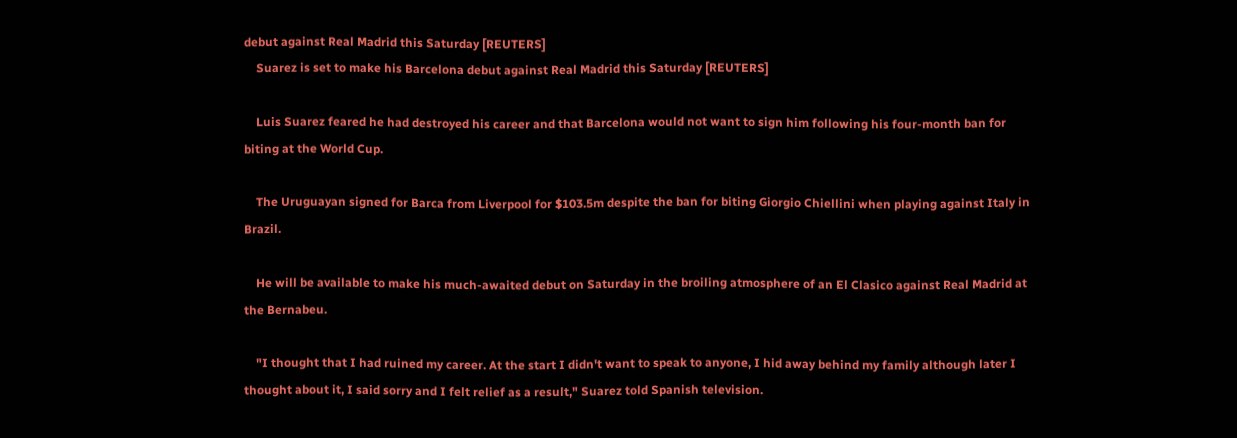debut against Real Madrid this Saturday [REUTERS]
    Suarez is set to make his Barcelona debut against Real Madrid this Saturday [REUTERS]

    Luis Suarez feared he had destroyed his career and that Barcelona would not want to sign him following his four-month ban for biting at the World Cup.

    The Uruguayan signed for Barca from Liverpool for $103.5m despite the ban for biting Giorgio Chiellini when playing against Italy in Brazil.

    He will be available to make his much-awaited debut on Saturday in the broiling atmosphere of an El Clasico against Real Madrid at the Bernabeu.

    "I thought that I had ruined my career. At the start I didn't want to speak to anyone, I hid away behind my family although later I thought about it, I said sorry and I felt relief as a result," Suarez told Spanish television.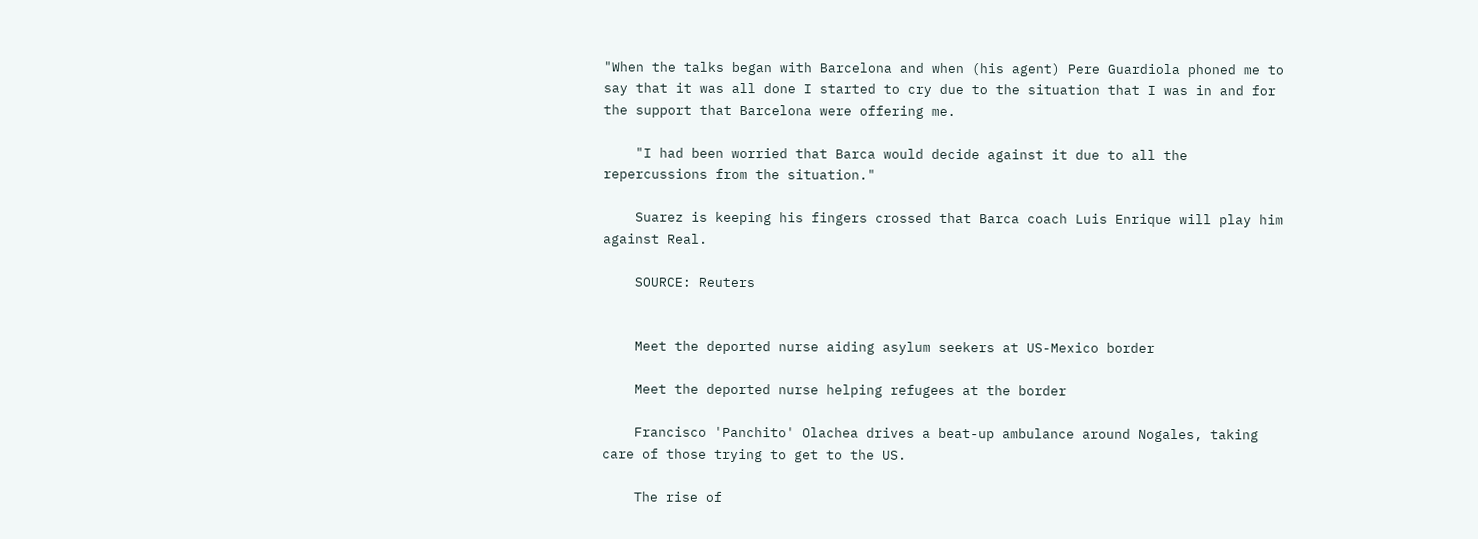"When the talks began with Barcelona and when (his agent) Pere Guardiola phoned me to say that it was all done I started to cry due to the situation that I was in and for the support that Barcelona were offering me.

    "I had been worried that Barca would decide against it due to all the repercussions from the situation."

    Suarez is keeping his fingers crossed that Barca coach Luis Enrique will play him against Real.

    SOURCE: Reuters


    Meet the deported nurse aiding asylum seekers at US-Mexico border

    Meet the deported nurse helping refugees at the border

    Francisco 'Panchito' Olachea drives a beat-up ambulance around Nogales, taking care of those trying to get to the US.

    The rise of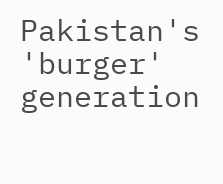Pakistan's 'burger' generation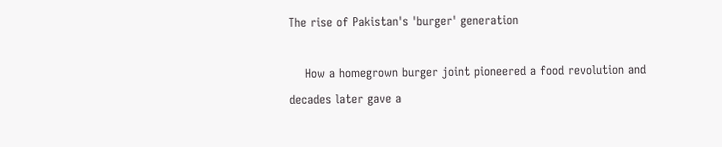The rise of Pakistan's 'burger' generation

    How a homegrown burger joint pioneered a food revolution and decades later gave a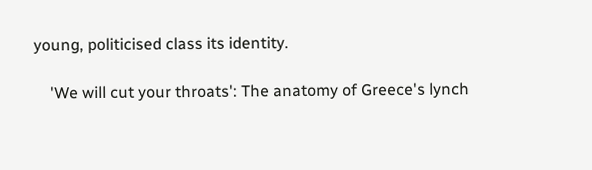young, politicised class its identity.

    'We will cut your throats': The anatomy of Greece's lynch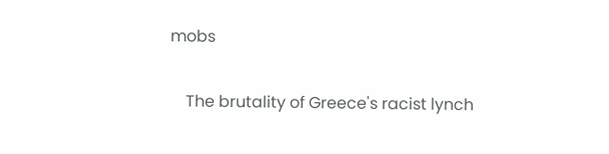mobs

    The brutality of Greece's racist lynch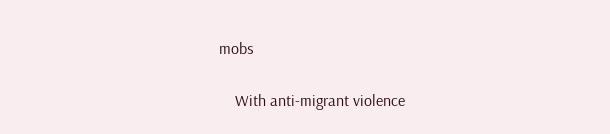mobs

    With anti-migrant violence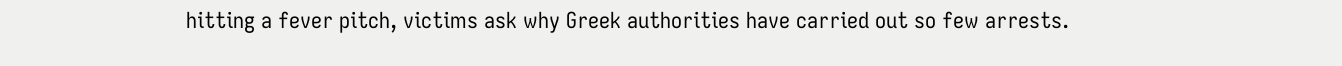hitting a fever pitch, victims ask why Greek authorities have carried out so few arrests.